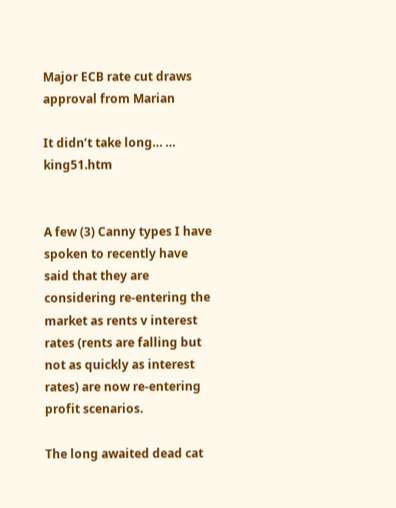Major ECB rate cut draws approval from Marian

It didn’t take long… … king51.htm


A few (3) Canny types I have spoken to recently have said that they are considering re-entering the market as rents v interest rates (rents are falling but not as quickly as interest rates) are now re-entering profit scenarios.

The long awaited dead cat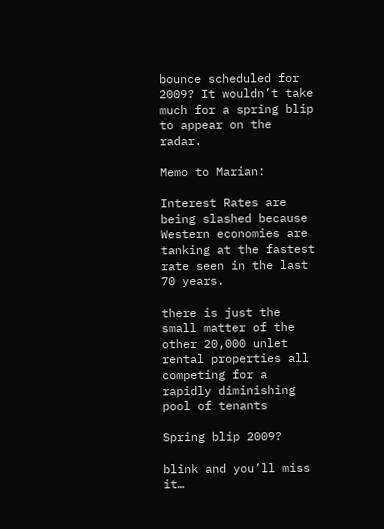bounce scheduled for 2009? It wouldn’t take much for a spring blip to appear on the radar.

Memo to Marian:

Interest Rates are being slashed because Western economies are tanking at the fastest rate seen in the last 70 years.

there is just the small matter of the other 20,000 unlet rental properties all competing for a rapidly diminishing pool of tenants

Spring blip 2009?

blink and you’ll miss it…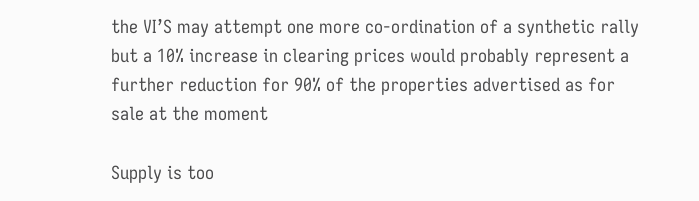the VI’S may attempt one more co-ordination of a synthetic rally but a 10% increase in clearing prices would probably represent a further reduction for 90% of the properties advertised as for sale at the moment

Supply is too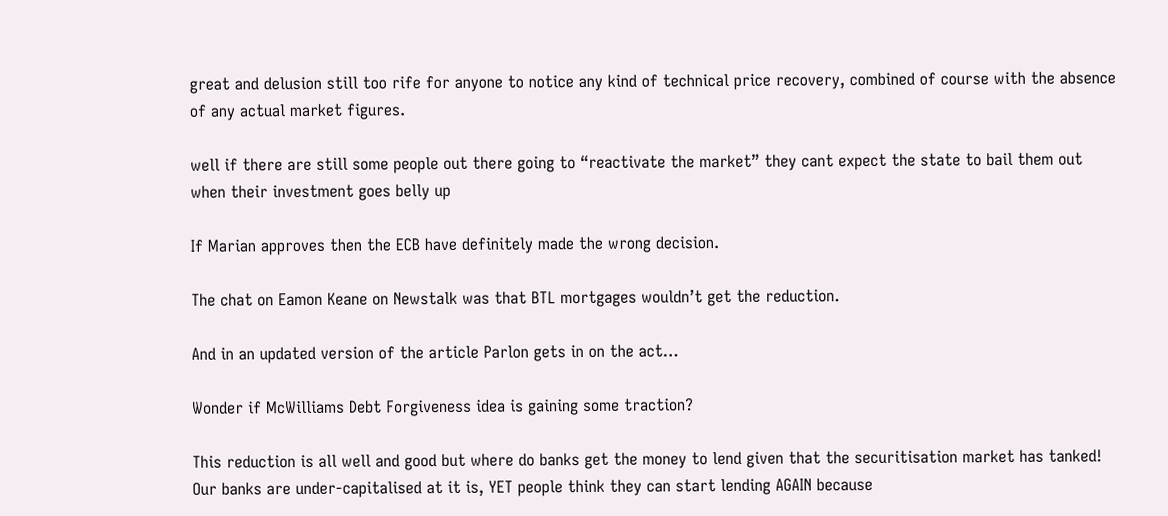great and delusion still too rife for anyone to notice any kind of technical price recovery, combined of course with the absence of any actual market figures.

well if there are still some people out there going to “reactivate the market” they cant expect the state to bail them out when their investment goes belly up

If Marian approves then the ECB have definitely made the wrong decision.

The chat on Eamon Keane on Newstalk was that BTL mortgages wouldn’t get the reduction.

And in an updated version of the article Parlon gets in on the act…

Wonder if McWilliams Debt Forgiveness idea is gaining some traction?

This reduction is all well and good but where do banks get the money to lend given that the securitisation market has tanked!
Our banks are under-capitalised at it is, YET people think they can start lending AGAIN because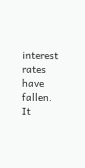interest rates have fallen.
It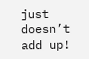just doesn’t add up!